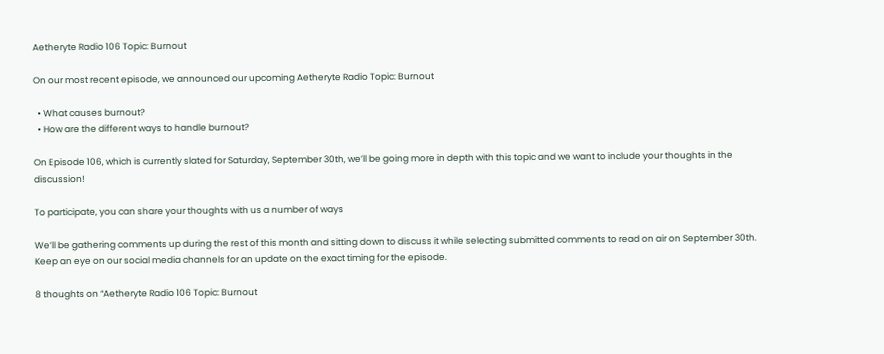Aetheryte Radio 106 Topic: Burnout

On our most recent episode, we announced our upcoming Aetheryte Radio Topic: Burnout

  • What causes burnout?
  • How are the different ways to handle burnout?

On Episode 106, which is currently slated for Saturday, September 30th, we’ll be going more in depth with this topic and we want to include your thoughts in the discussion!

To participate, you can share your thoughts with us a number of ways

We’ll be gathering comments up during the rest of this month and sitting down to discuss it while selecting submitted comments to read on air on September 30th. Keep an eye on our social media channels for an update on the exact timing for the episode.

8 thoughts on “Aetheryte Radio 106 Topic: Burnout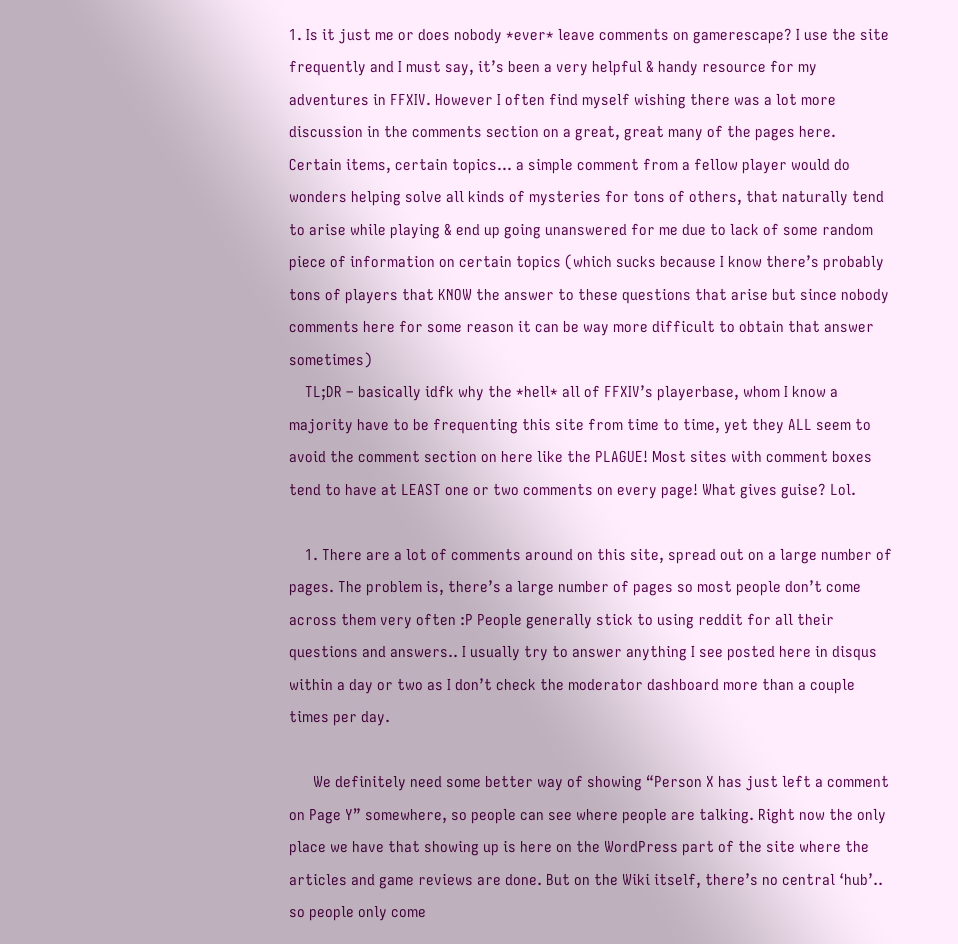1. Is it just me or does nobody *ever* leave comments on gamerescape? I use the site frequently and I must say, it’s been a very helpful & handy resource for my adventures in FFXIV. However I often find myself wishing there was a lot more discussion in the comments section on a great, great many of the pages here. Certain items, certain topics… a simple comment from a fellow player would do wonders helping solve all kinds of mysteries for tons of others, that naturally tend to arise while playing & end up going unanswered for me due to lack of some random piece of information on certain topics (which sucks because I know there’s probably tons of players that KNOW the answer to these questions that arise but since nobody comments here for some reason it can be way more difficult to obtain that answer sometimes)
    TL;DR – basically idfk why the *hell* all of FFXIV’s playerbase, whom I know a majority have to be frequenting this site from time to time, yet they ALL seem to avoid the comment section on here like the PLAGUE! Most sites with comment boxes tend to have at LEAST one or two comments on every page! What gives guise? Lol.

    1. There are a lot of comments around on this site, spread out on a large number of pages. The problem is, there’s a large number of pages so most people don’t come across them very often :P People generally stick to using reddit for all their questions and answers.. I usually try to answer anything I see posted here in disqus within a day or two as I don’t check the moderator dashboard more than a couple times per day.

      We definitely need some better way of showing “Person X has just left a comment on Page Y” somewhere, so people can see where people are talking. Right now the only place we have that showing up is here on the WordPress part of the site where the articles and game reviews are done. But on the Wiki itself, there’s no central ‘hub’.. so people only come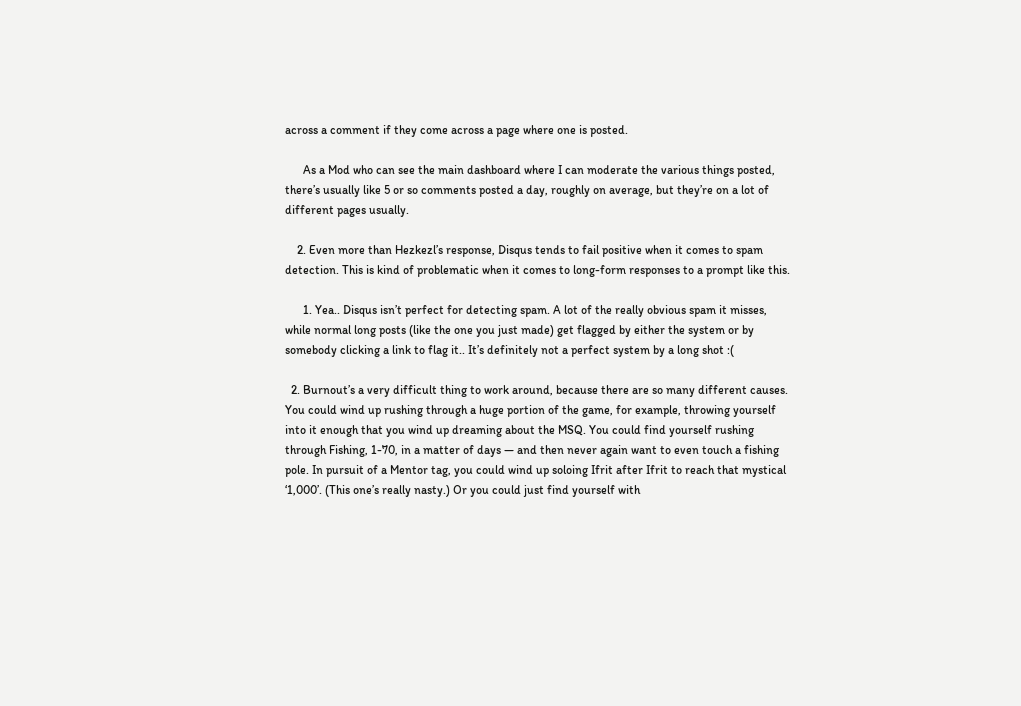across a comment if they come across a page where one is posted.

      As a Mod who can see the main dashboard where I can moderate the various things posted, there’s usually like 5 or so comments posted a day, roughly on average, but they’re on a lot of different pages usually.

    2. Even more than Hezkezl’s response, Disqus tends to fail positive when it comes to spam detection. This is kind of problematic when it comes to long-form responses to a prompt like this.

      1. Yea.. Disqus isn’t perfect for detecting spam. A lot of the really obvious spam it misses, while normal long posts (like the one you just made) get flagged by either the system or by somebody clicking a link to flag it.. It’s definitely not a perfect system by a long shot :(

  2. Burnout’s a very difficult thing to work around, because there are so many different causes. You could wind up rushing through a huge portion of the game, for example, throwing yourself into it enough that you wind up dreaming about the MSQ. You could find yourself rushing through Fishing, 1-70, in a matter of days — and then never again want to even touch a fishing pole. In pursuit of a Mentor tag, you could wind up soloing Ifrit after Ifrit to reach that mystical ‘1,000’. (This one’s really nasty.) Or you could just find yourself with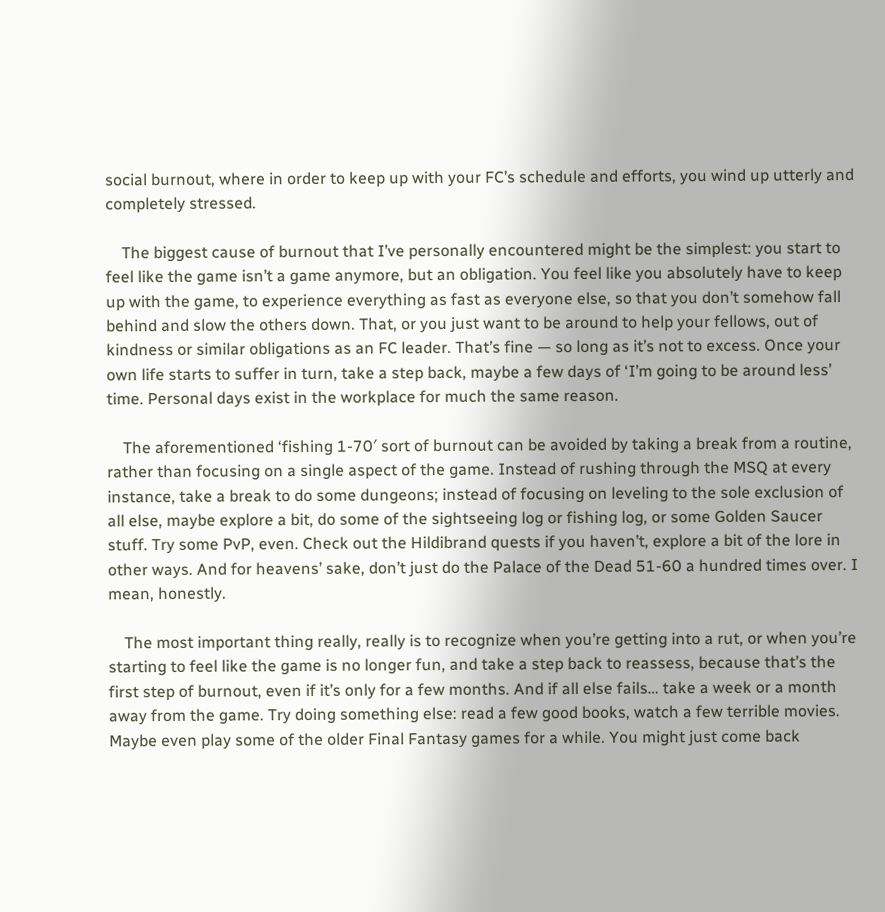social burnout, where in order to keep up with your FC’s schedule and efforts, you wind up utterly and completely stressed.

    The biggest cause of burnout that I’ve personally encountered might be the simplest: you start to feel like the game isn’t a game anymore, but an obligation. You feel like you absolutely have to keep up with the game, to experience everything as fast as everyone else, so that you don’t somehow fall behind and slow the others down. That, or you just want to be around to help your fellows, out of kindness or similar obligations as an FC leader. That’s fine — so long as it’s not to excess. Once your own life starts to suffer in turn, take a step back, maybe a few days of ‘I’m going to be around less’ time. Personal days exist in the workplace for much the same reason.

    The aforementioned ‘fishing 1-70′ sort of burnout can be avoided by taking a break from a routine, rather than focusing on a single aspect of the game. Instead of rushing through the MSQ at every instance, take a break to do some dungeons; instead of focusing on leveling to the sole exclusion of all else, maybe explore a bit, do some of the sightseeing log or fishing log, or some Golden Saucer stuff. Try some PvP, even. Check out the Hildibrand quests if you haven’t, explore a bit of the lore in other ways. And for heavens’ sake, don’t just do the Palace of the Dead 51-60 a hundred times over. I mean, honestly.

    The most important thing really, really is to recognize when you’re getting into a rut, or when you’re starting to feel like the game is no longer fun, and take a step back to reassess, because that’s the first step of burnout, even if it’s only for a few months. And if all else fails… take a week or a month away from the game. Try doing something else: read a few good books, watch a few terrible movies. Maybe even play some of the older Final Fantasy games for a while. You might just come back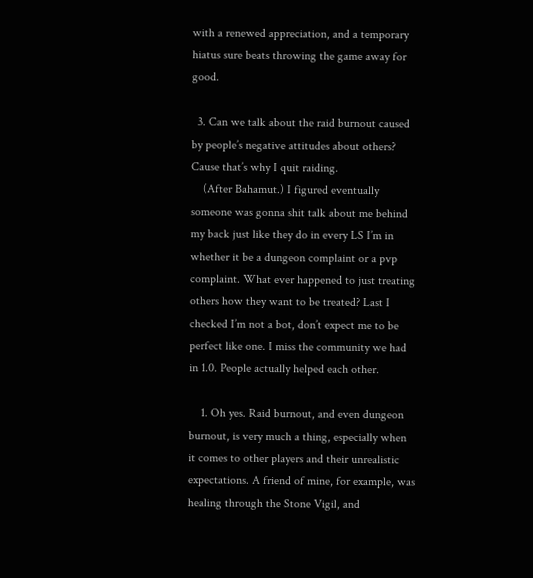with a renewed appreciation, and a temporary hiatus sure beats throwing the game away for good.

  3. Can we talk about the raid burnout caused by people’s negative attitudes about others? Cause that’s why I quit raiding.
    (After Bahamut.) I figured eventually someone was gonna shit talk about me behind my back just like they do in every LS I’m in whether it be a dungeon complaint or a pvp complaint. What ever happened to just treating others how they want to be treated? Last I checked I’m not a bot, don’t expect me to be perfect like one. I miss the community we had in 1.0. People actually helped each other.

    1. Oh yes. Raid burnout, and even dungeon burnout, is very much a thing, especially when it comes to other players and their unrealistic expectations. A friend of mine, for example, was healing through the Stone Vigil, and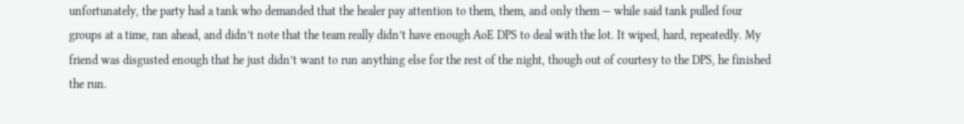unfortunately, the party had a tank who demanded that the healer pay attention to them, them, and only them — while said tank pulled four groups at a time, ran ahead, and didn’t note that the team really didn’t have enough AoE DPS to deal with the lot. It wiped, hard, repeatedly. My friend was disgusted enough that he just didn’t want to run anything else for the rest of the night, though out of courtesy to the DPS, he finished the run.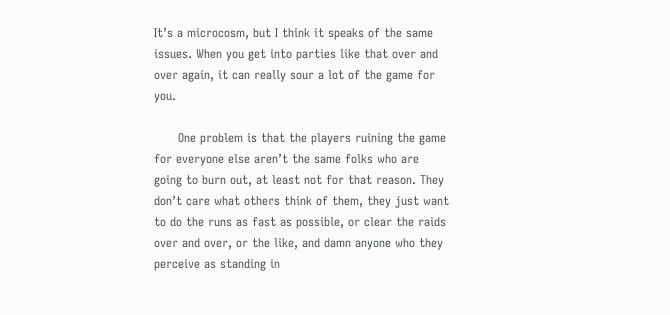It’s a microcosm, but I think it speaks of the same issues. When you get into parties like that over and over again, it can really sour a lot of the game for you.

      One problem is that the players ruining the game for everyone else aren’t the same folks who are going to burn out, at least not for that reason. They don’t care what others think of them, they just want to do the runs as fast as possible, or clear the raids over and over, or the like, and damn anyone who they perceive as standing in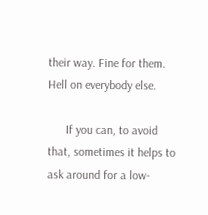their way. Fine for them. Hell on everybody else.

      If you can, to avoid that, sometimes it helps to ask around for a low-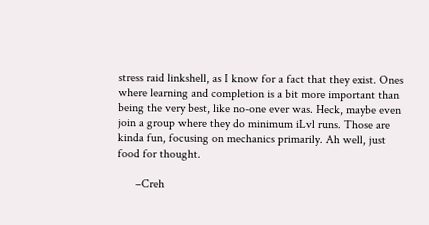stress raid linkshell, as I know for a fact that they exist. Ones where learning and completion is a bit more important than being the very best, like no-one ever was. Heck, maybe even join a group where they do minimum iLvl runs. Those are kinda fun, focusing on mechanics primarily. Ah well, just food for thought.

      –Creh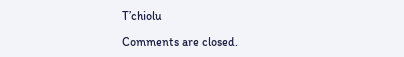T’chiolu

Comments are closed.